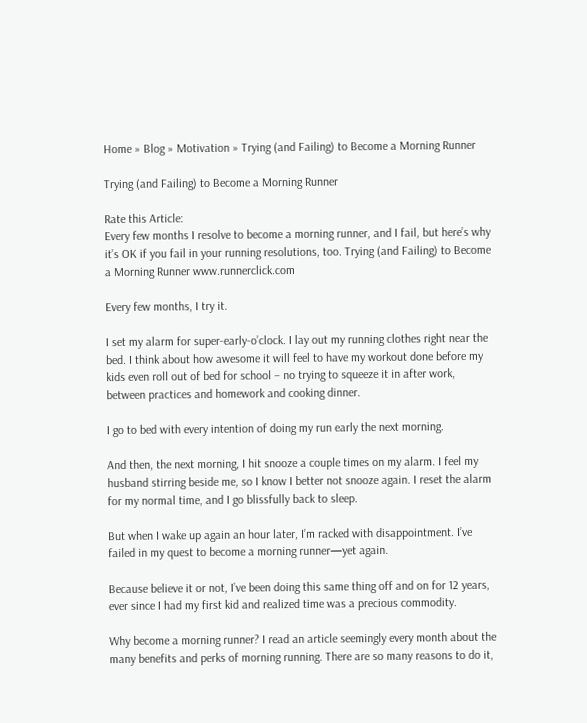Home » Blog » Motivation » Trying (and Failing) to Become a Morning Runner

Trying (and Failing) to Become a Morning Runner

Rate this Article:
Every few months I resolve to become a morning runner, and I fail, but here’s why it’s OK if you fail in your running resolutions, too. Trying (and Failing) to Become a Morning Runner www.runnerclick.com

Every few months, I try it.

I set my alarm for super-early-o’clock. I lay out my running clothes right near the bed. I think about how awesome it will feel to have my workout done before my kids even roll out of bed for school – no trying to squeeze it in after work, between practices and homework and cooking dinner.

I go to bed with every intention of doing my run early the next morning.

And then, the next morning, I hit snooze a couple times on my alarm. I feel my husband stirring beside me, so I know I better not snooze again. I reset the alarm for my normal time, and I go blissfully back to sleep.

But when I wake up again an hour later, I’m racked with disappointment. I’ve failed in my quest to become a morning runner—yet again.

Because believe it or not, I’ve been doing this same thing off and on for 12 years, ever since I had my first kid and realized time was a precious commodity.

Why become a morning runner? I read an article seemingly every month about the many benefits and perks of morning running. There are so many reasons to do it,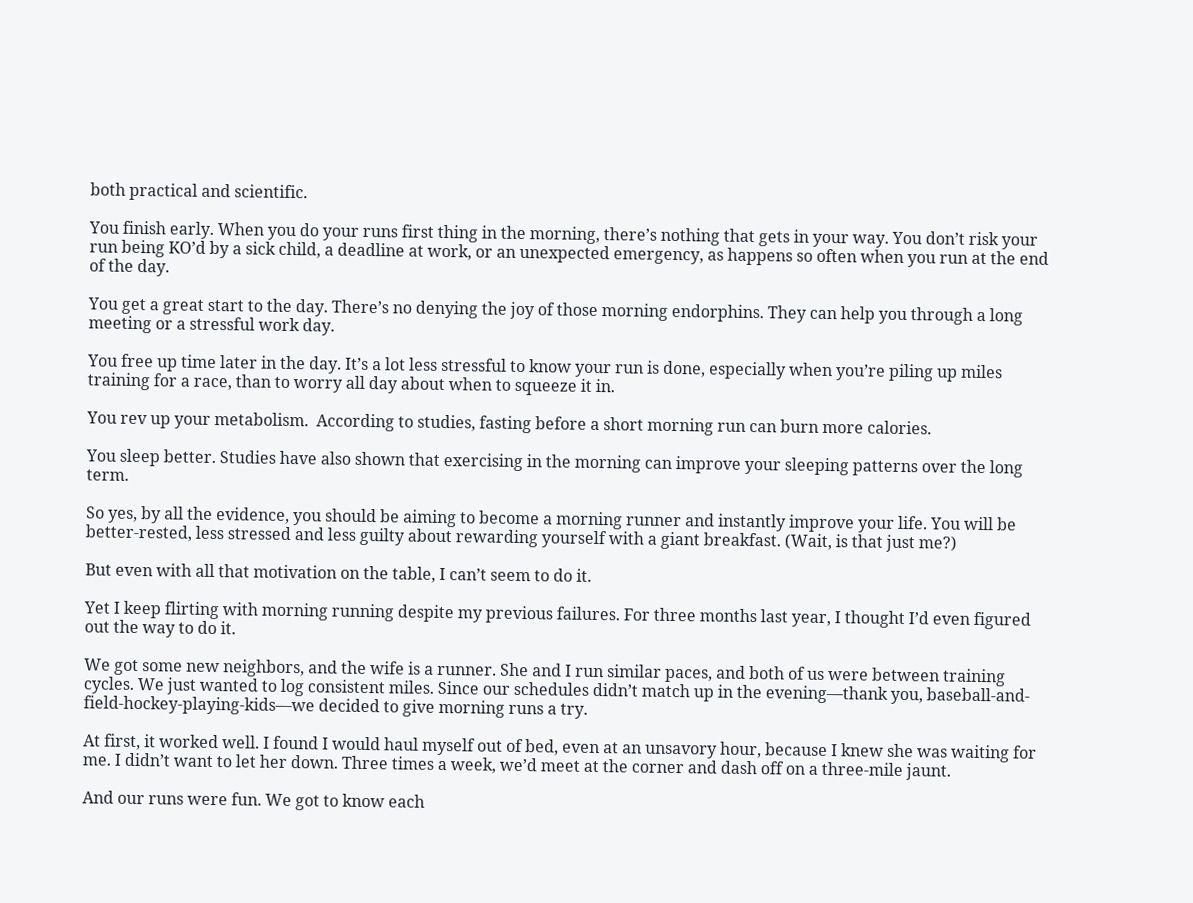both practical and scientific.

You finish early. When you do your runs first thing in the morning, there’s nothing that gets in your way. You don’t risk your run being KO’d by a sick child, a deadline at work, or an unexpected emergency, as happens so often when you run at the end of the day.

You get a great start to the day. There’s no denying the joy of those morning endorphins. They can help you through a long meeting or a stressful work day.

You free up time later in the day. It’s a lot less stressful to know your run is done, especially when you’re piling up miles training for a race, than to worry all day about when to squeeze it in.

You rev up your metabolism.  According to studies, fasting before a short morning run can burn more calories.

You sleep better. Studies have also shown that exercising in the morning can improve your sleeping patterns over the long term.

So yes, by all the evidence, you should be aiming to become a morning runner and instantly improve your life. You will be better-rested, less stressed and less guilty about rewarding yourself with a giant breakfast. (Wait, is that just me?)

But even with all that motivation on the table, I can’t seem to do it.

Yet I keep flirting with morning running despite my previous failures. For three months last year, I thought I’d even figured out the way to do it.

We got some new neighbors, and the wife is a runner. She and I run similar paces, and both of us were between training cycles. We just wanted to log consistent miles. Since our schedules didn’t match up in the evening—thank you, baseball-and-field-hockey-playing-kids—we decided to give morning runs a try.

At first, it worked well. I found I would haul myself out of bed, even at an unsavory hour, because I knew she was waiting for me. I didn’t want to let her down. Three times a week, we’d meet at the corner and dash off on a three-mile jaunt.

And our runs were fun. We got to know each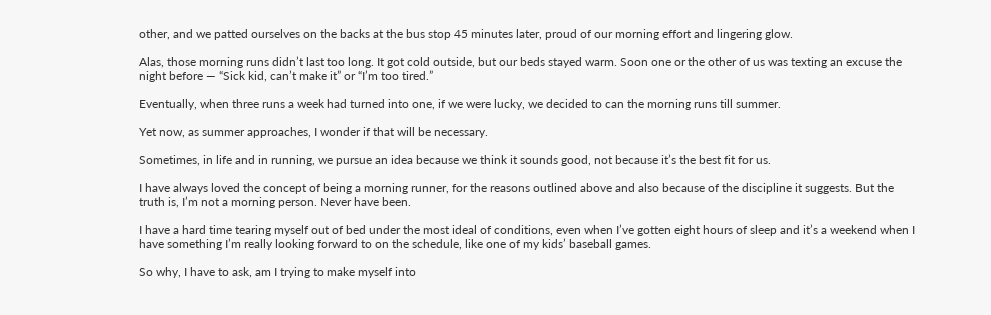other, and we patted ourselves on the backs at the bus stop 45 minutes later, proud of our morning effort and lingering glow.

Alas, those morning runs didn’t last too long. It got cold outside, but our beds stayed warm. Soon one or the other of us was texting an excuse the night before — “Sick kid, can’t make it” or “I’m too tired.”

Eventually, when three runs a week had turned into one, if we were lucky, we decided to can the morning runs till summer.

Yet now, as summer approaches, I wonder if that will be necessary.

Sometimes, in life and in running, we pursue an idea because we think it sounds good, not because it’s the best fit for us.

I have always loved the concept of being a morning runner, for the reasons outlined above and also because of the discipline it suggests. But the truth is, I’m not a morning person. Never have been.

I have a hard time tearing myself out of bed under the most ideal of conditions, even when I’ve gotten eight hours of sleep and it’s a weekend when I have something I’m really looking forward to on the schedule, like one of my kids’ baseball games.

So why, I have to ask, am I trying to make myself into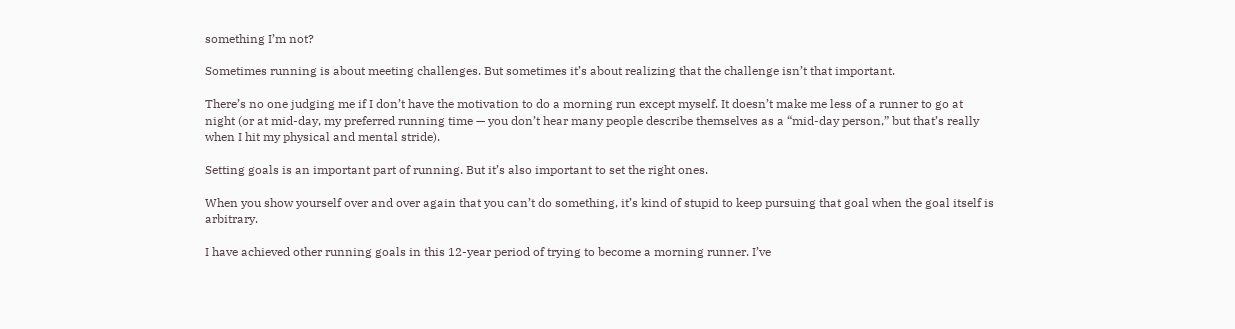something I’m not?

Sometimes running is about meeting challenges. But sometimes it’s about realizing that the challenge isn’t that important.

There’s no one judging me if I don’t have the motivation to do a morning run except myself. It doesn’t make me less of a runner to go at night (or at mid-day, my preferred running time — you don’t hear many people describe themselves as a “mid-day person,” but that’s really when I hit my physical and mental stride).

Setting goals is an important part of running. But it’s also important to set the right ones.

When you show yourself over and over again that you can’t do something, it’s kind of stupid to keep pursuing that goal when the goal itself is arbitrary.

I have achieved other running goals in this 12-year period of trying to become a morning runner. I’ve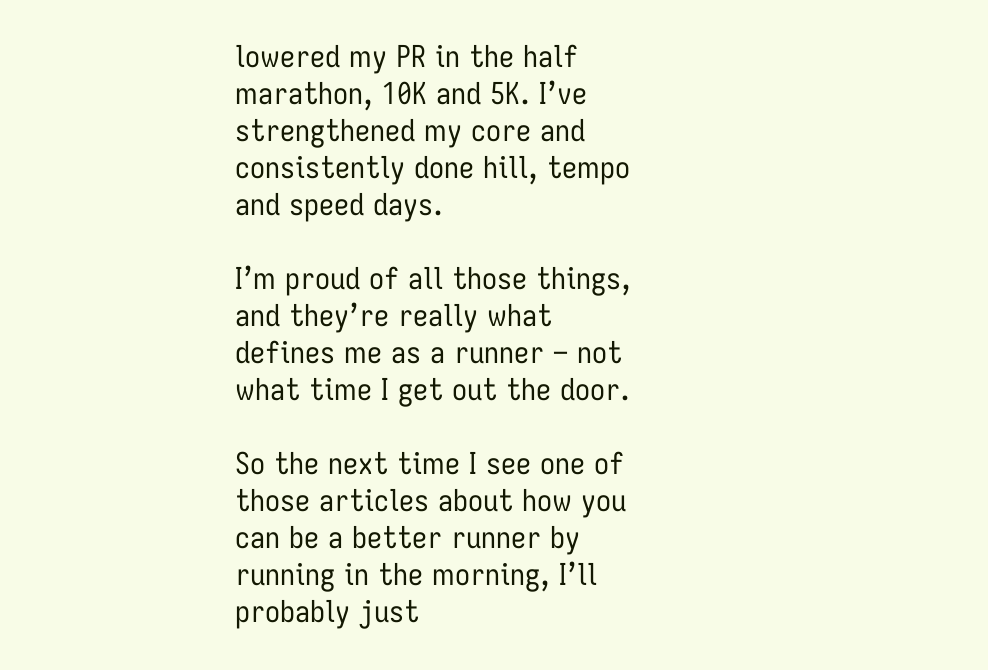lowered my PR in the half marathon, 10K and 5K. I’ve strengthened my core and consistently done hill, tempo and speed days.

I’m proud of all those things, and they’re really what defines me as a runner – not what time I get out the door.

So the next time I see one of those articles about how you can be a better runner by running in the morning, I’ll probably just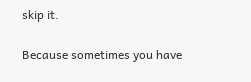skip it.

Because sometimes you have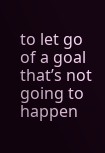to let go of a goal that’s not going to happen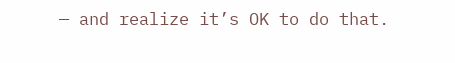— and realize it’s OK to do that.